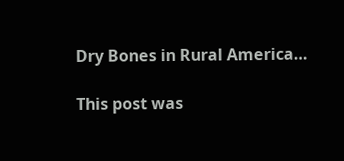Dry Bones in Rural America…

This post was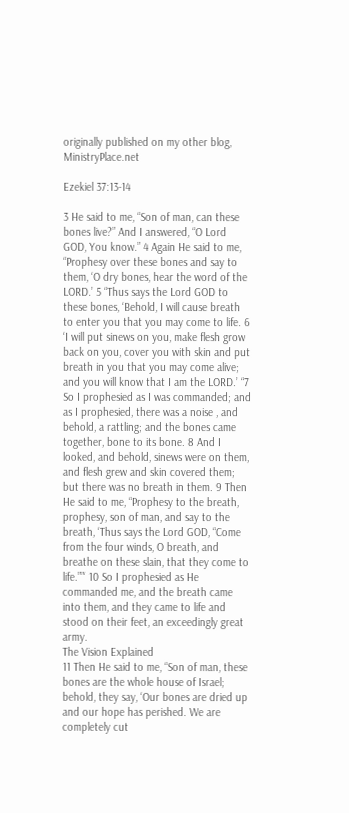originally published on my other blog, MinistryPlace.net

Ezekiel 37:13-14

3 He said to me, “Son of man, can these bones live?” And I answered, “O Lord GOD, You know.” 4 Again He said to me, “Prophesy over these bones and say to them, ‘O dry bones, hear the word of the LORD.’ 5 “Thus says the Lord GOD to these bones, ‘Behold, I will cause breath to enter you that you may come to life. 6 ‘I will put sinews on you, make flesh grow back on you, cover you with skin and put breath in you that you may come alive; and you will know that I am the LORD.’ “7 So I prophesied as I was commanded; and as I prophesied, there was a noise , and behold, a rattling; and the bones came together, bone to its bone. 8 And I looked, and behold, sinews were on them, and flesh grew and skin covered them; but there was no breath in them. 9 Then He said to me, “Prophesy to the breath, prophesy, son of man, and say to the breath, ‘Thus says the Lord GOD, “Come from the four winds, O breath, and breathe on these slain, that they come to life.””‘ 10 So I prophesied as He commanded me, and the breath came into them, and they came to life and stood on their feet, an exceedingly great army.
The Vision Explained
11 Then He said to me, “Son of man, these bones are the whole house of Israel; behold, they say, ‘Our bones are dried up and our hope has perished. We are completely cut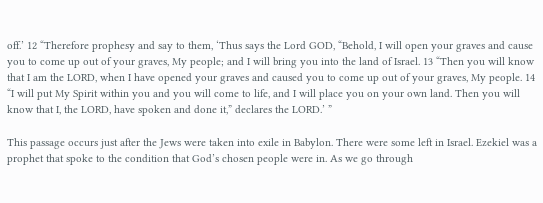off.’ 12 “Therefore prophesy and say to them, ‘Thus says the Lord GOD, “Behold, I will open your graves and cause you to come up out of your graves, My people; and I will bring you into the land of Israel. 13 “Then you will know that I am the LORD, when I have opened your graves and caused you to come up out of your graves, My people. 14 “I will put My Spirit within you and you will come to life, and I will place you on your own land. Then you will know that I, the LORD, have spoken and done it,” declares the LORD.’ ”

This passage occurs just after the Jews were taken into exile in Babylon. There were some left in Israel. Ezekiel was a prophet that spoke to the condition that God’s chosen people were in. As we go through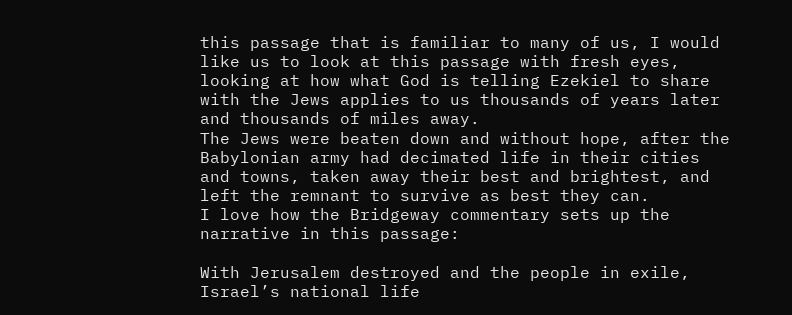this passage that is familiar to many of us, I would like us to look at this passage with fresh eyes, looking at how what God is telling Ezekiel to share with the Jews applies to us thousands of years later and thousands of miles away.
The Jews were beaten down and without hope, after the Babylonian army had decimated life in their cities and towns, taken away their best and brightest, and left the remnant to survive as best they can.
I love how the Bridgeway commentary sets up the narrative in this passage:

With Jerusalem destroyed and the people in exile, Israel’s national life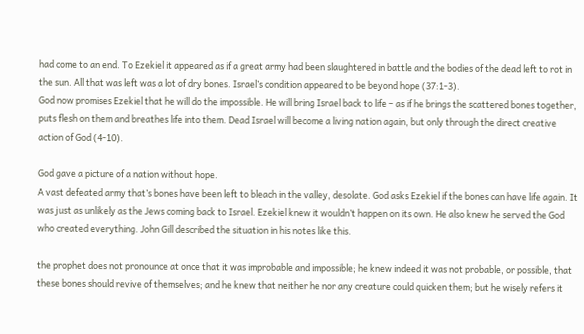had come to an end. To Ezekiel it appeared as if a great army had been slaughtered in battle and the bodies of the dead left to rot in the sun. All that was left was a lot of dry bones. Israel’s condition appeared to be beyond hope (37:1-3).
God now promises Ezekiel that he will do the impossible. He will bring Israel back to life – as if he brings the scattered bones together, puts flesh on them and breathes life into them. Dead Israel will become a living nation again, but only through the direct creative action of God (4-10).

God gave a picture of a nation without hope.
A vast defeated army that’s bones have been left to bleach in the valley, desolate. God asks Ezekiel if the bones can have life again. It was just as unlikely as the Jews coming back to Israel. Ezekiel knew it wouldn’t happen on its own. He also knew he served the God who created everything. John Gill described the situation in his notes like this.

the prophet does not pronounce at once that it was improbable and impossible; he knew indeed it was not probable, or possible, that these bones should revive of themselves; and he knew that neither he nor any creature could quicken them; but he wisely refers it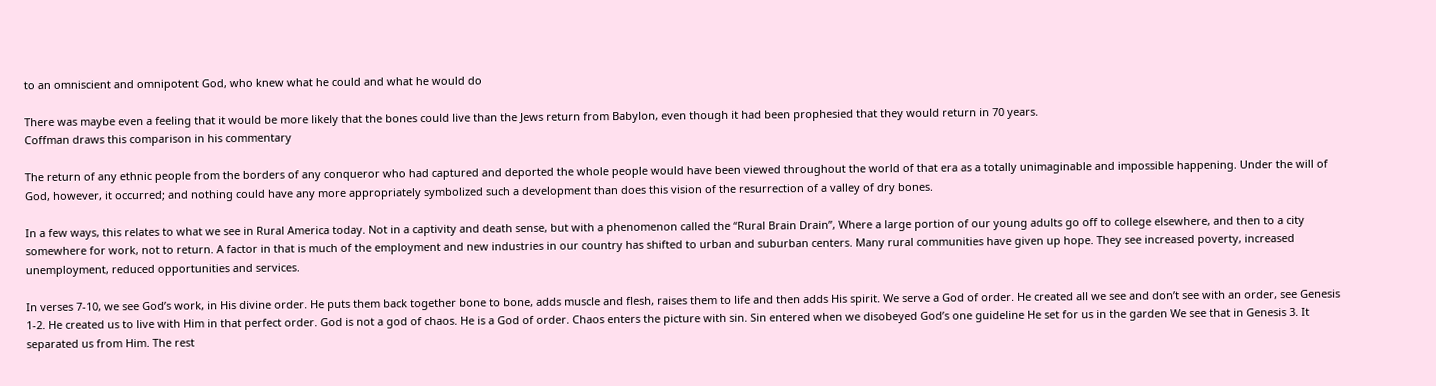to an omniscient and omnipotent God, who knew what he could and what he would do

There was maybe even a feeling that it would be more likely that the bones could live than the Jews return from Babylon, even though it had been prophesied that they would return in 70 years.
Coffman draws this comparison in his commentary

The return of any ethnic people from the borders of any conqueror who had captured and deported the whole people would have been viewed throughout the world of that era as a totally unimaginable and impossible happening. Under the will of God, however, it occurred; and nothing could have any more appropriately symbolized such a development than does this vision of the resurrection of a valley of dry bones.

In a few ways, this relates to what we see in Rural America today. Not in a captivity and death sense, but with a phenomenon called the “Rural Brain Drain”, Where a large portion of our young adults go off to college elsewhere, and then to a city somewhere for work, not to return. A factor in that is much of the employment and new industries in our country has shifted to urban and suburban centers. Many rural communities have given up hope. They see increased poverty, increased unemployment, reduced opportunities and services.

In verses 7-10, we see God’s work, in His divine order. He puts them back together bone to bone, adds muscle and flesh, raises them to life and then adds His spirit. We serve a God of order. He created all we see and don’t see with an order, see Genesis 1-2. He created us to live with Him in that perfect order. God is not a god of chaos. He is a God of order. Chaos enters the picture with sin. Sin entered when we disobeyed God’s one guideline He set for us in the garden We see that in Genesis 3. It separated us from Him. The rest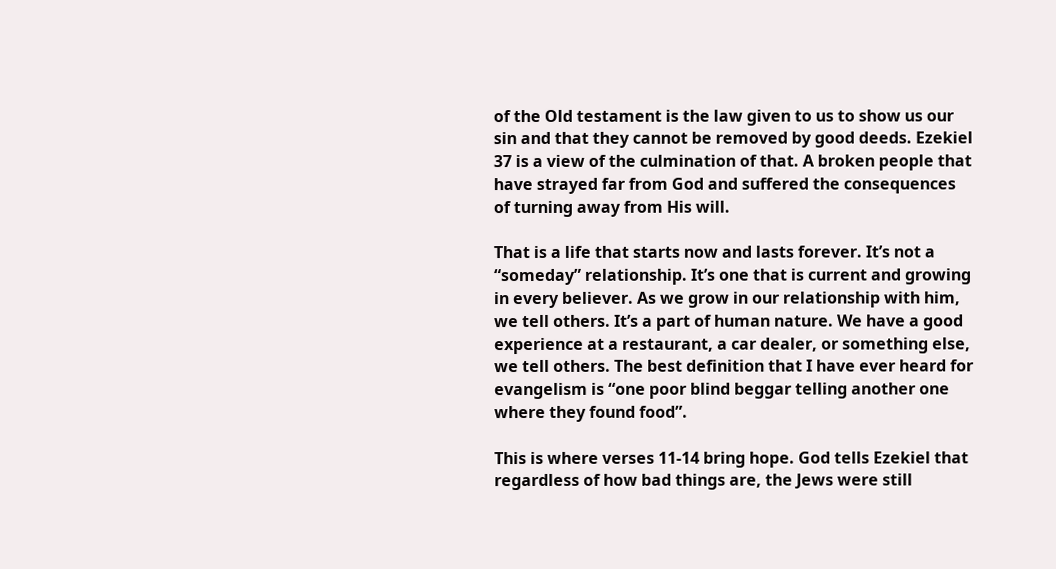of the Old testament is the law given to us to show us our sin and that they cannot be removed by good deeds. Ezekiel 37 is a view of the culmination of that. A broken people that have strayed far from God and suffered the consequences of turning away from His will.

That is a life that starts now and lasts forever. It’s not a “someday” relationship. It’s one that is current and growing in every believer. As we grow in our relationship with him, we tell others. It’s a part of human nature. We have a good experience at a restaurant, a car dealer, or something else, we tell others. The best definition that I have ever heard for evangelism is “one poor blind beggar telling another one where they found food”.

This is where verses 11-14 bring hope. God tells Ezekiel that regardless of how bad things are, the Jews were still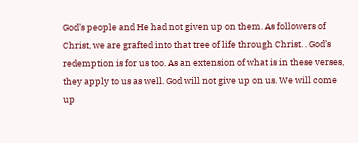God’s people and He had not given up on them. As followers of Christ, we are grafted into that tree of life through Christ. . God’s redemption is for us too. As an extension of what is in these verses, they apply to us as well. God will not give up on us. We will come up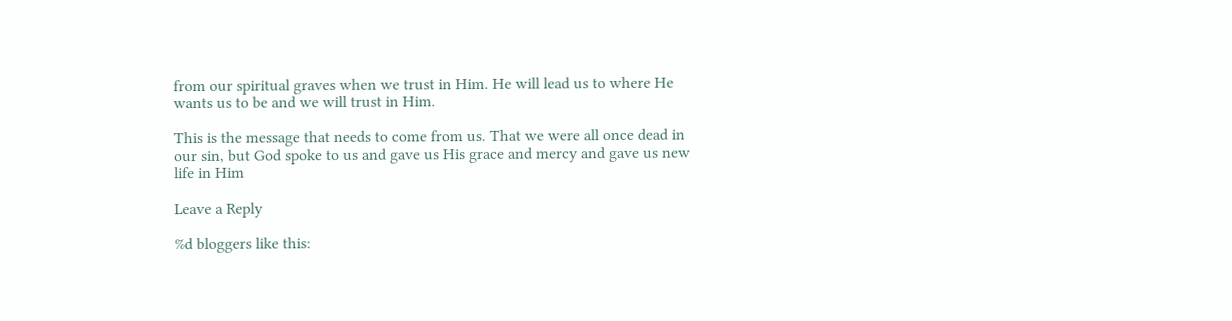from our spiritual graves when we trust in Him. He will lead us to where He wants us to be and we will trust in Him.

This is the message that needs to come from us. That we were all once dead in our sin, but God spoke to us and gave us His grace and mercy and gave us new life in Him

Leave a Reply

%d bloggers like this: